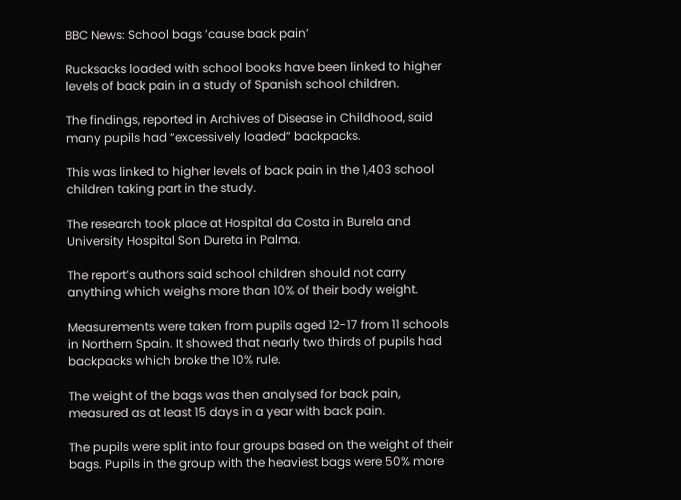BBC News: School bags ’cause back pain’

Rucksacks loaded with school books have been linked to higher levels of back pain in a study of Spanish school children.

The findings, reported in Archives of Disease in Childhood, said many pupils had “excessively loaded” backpacks.

This was linked to higher levels of back pain in the 1,403 school children taking part in the study.

The research took place at Hospital da Costa in Burela and University Hospital Son Dureta in Palma.

The report’s authors said school children should not carry anything which weighs more than 10% of their body weight.

Measurements were taken from pupils aged 12-17 from 11 schools in Northern Spain. It showed that nearly two thirds of pupils had backpacks which broke the 10% rule.

The weight of the bags was then analysed for back pain, measured as at least 15 days in a year with back pain.

The pupils were split into four groups based on the weight of their bags. Pupils in the group with the heaviest bags were 50% more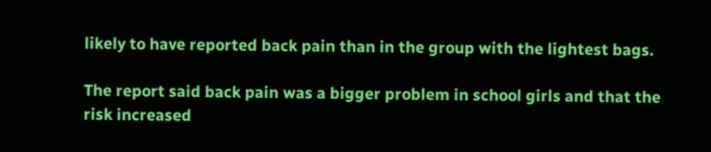likely to have reported back pain than in the group with the lightest bags.

The report said back pain was a bigger problem in school girls and that the risk increased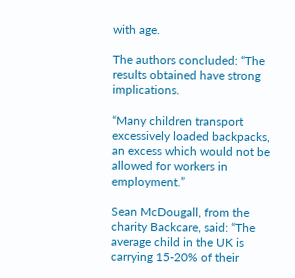with age.

The authors concluded: “The results obtained have strong implications.

“Many children transport excessively loaded backpacks, an excess which would not be allowed for workers in employment.”

Sean McDougall, from the charity Backcare, said: “The average child in the UK is carrying 15-20% of their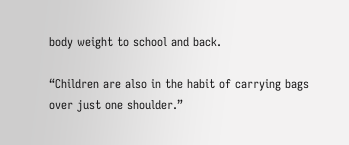body weight to school and back.

“Children are also in the habit of carrying bags over just one shoulder.”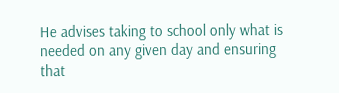He advises taking to school only what is needed on any given day and ensuring that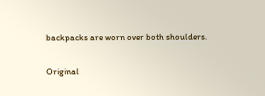backpacks are worn over both shoulders.

Original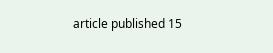article published 15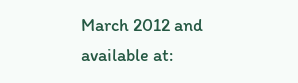March 2012 and available at: